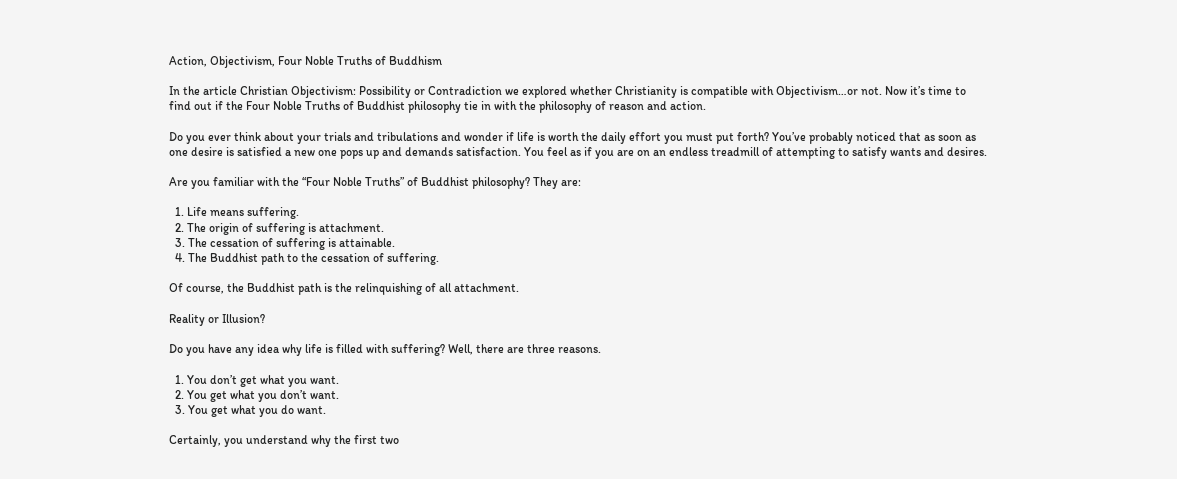Action, Objectivism, Four Noble Truths of Buddhism

In the article Christian Objectivism: Possibility or Contradiction we explored whether Christianity is compatible with Objectivism…or not. Now it’s time to find out if the Four Noble Truths of Buddhist philosophy tie in with the philosophy of reason and action.

Do you ever think about your trials and tribulations and wonder if life is worth the daily effort you must put forth? You’ve probably noticed that as soon as one desire is satisfied a new one pops up and demands satisfaction. You feel as if you are on an endless treadmill of attempting to satisfy wants and desires.

Are you familiar with the “Four Noble Truths” of Buddhist philosophy? They are:

  1. Life means suffering.
  2. The origin of suffering is attachment.
  3. The cessation of suffering is attainable.
  4. The Buddhist path to the cessation of suffering.

Of course, the Buddhist path is the relinquishing of all attachment.

Reality or Illusion?

Do you have any idea why life is filled with suffering? Well, there are three reasons.

  1. You don’t get what you want.
  2. You get what you don’t want.
  3. You get what you do want.

Certainly, you understand why the first two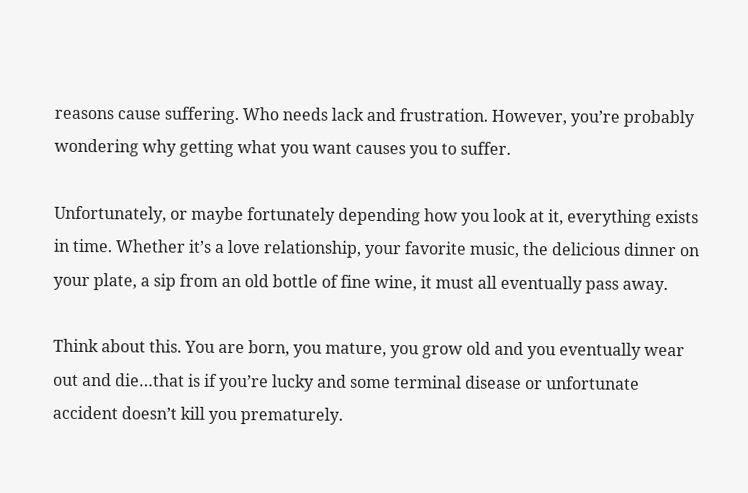reasons cause suffering. Who needs lack and frustration. However, you’re probably wondering why getting what you want causes you to suffer.

Unfortunately, or maybe fortunately depending how you look at it, everything exists in time. Whether it’s a love relationship, your favorite music, the delicious dinner on your plate, a sip from an old bottle of fine wine, it must all eventually pass away.

Think about this. You are born, you mature, you grow old and you eventually wear out and die…that is if you’re lucky and some terminal disease or unfortunate accident doesn’t kill you prematurely.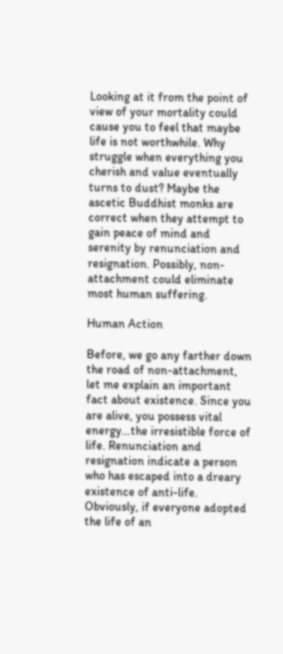Looking at it from the point of view of your mortality could cause you to feel that maybe life is not worthwhile. Why struggle when everything you cherish and value eventually turns to dust? Maybe the ascetic Buddhist monks are correct when they attempt to gain peace of mind and serenity by renunciation and resignation. Possibly, non-attachment could eliminate most human suffering.

Human Action

Before, we go any farther down the road of non-attachment, let me explain an important fact about existence. Since you are alive, you possess vital energy…the irresistible force of life. Renunciation and resignation indicate a person who has escaped into a dreary existence of anti-life. Obviously, if everyone adopted the life of an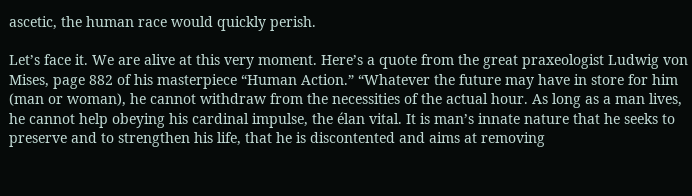ascetic, the human race would quickly perish.

Let’s face it. We are alive at this very moment. Here’s a quote from the great praxeologist Ludwig von Mises, page 882 of his masterpiece “Human Action.” “Whatever the future may have in store for him (man or woman), he cannot withdraw from the necessities of the actual hour. As long as a man lives, he cannot help obeying his cardinal impulse, the élan vital. It is man’s innate nature that he seeks to preserve and to strengthen his life, that he is discontented and aims at removing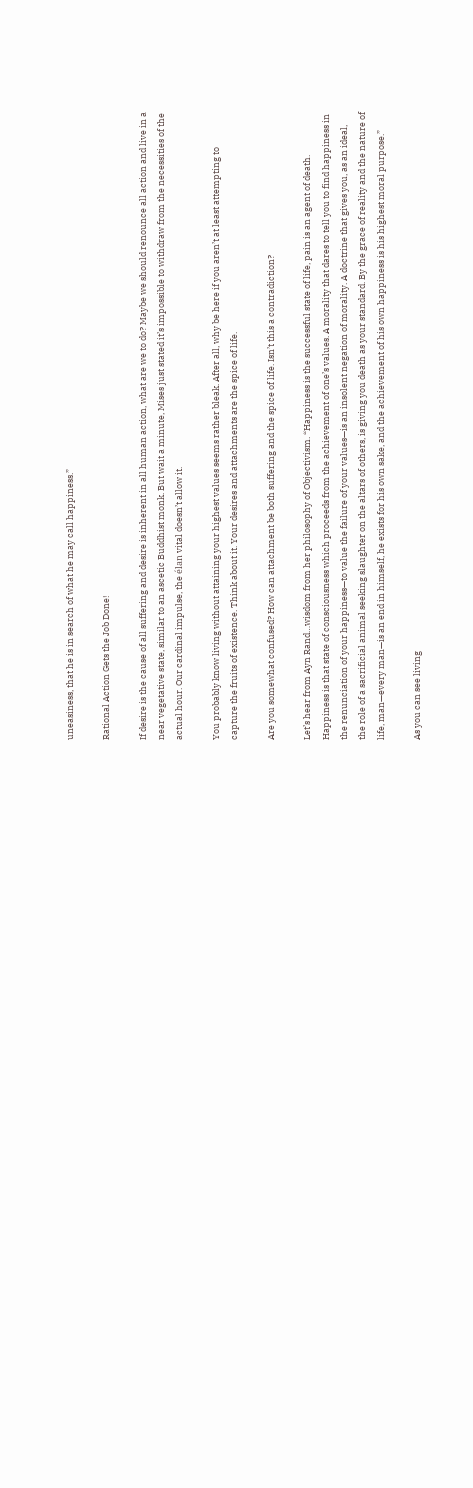uneasiness, that he is in search of what he may call happiness.”

Rational Action Gets the Job Done!

If desire is the cause of all suffering and desire is inherent in all human action, what are we to do? Maybe we should renounce all action and live in a near vegetative state, similar to an ascetic Buddhist monk. But wait a minute, Mises just stated it’s impossible to withdraw from the necessities of the actual hour. Our cardinal impulse, the élan vital doesn’t allow it.

You probably know living without attaining your highest values seems rather bleak. After all, why be here if you aren’t at least attempting to capture the fruits of existence. Think about it. Your desires and attachments are the spice of life.

Are you somewhat confused? How can attachment be both suffering and the spice of life. Isn’t this a contradiction?

Let’s hear from Ayn Rand…wisdom from her philosophy of Objectivism. “Happiness is the successful state of life, pain is an agent of death. Happiness is that state of consciousness which proceeds from the achievement of one’s values. A morality that dares to tell you to find happiness in the renunciation of your happiness—to value the failure of your values—is an insolent negation of morality. A doctrine that gives you, as an ideal, the role of a sacrificial animal seeking slaughter on the altars of others, is giving you death as your standard. By the grace of reality and the nature of life, man—every man—is an end in himself, he exists for his own sake, and the achievement of his own happiness is his highest moral purpose.”

As you can see living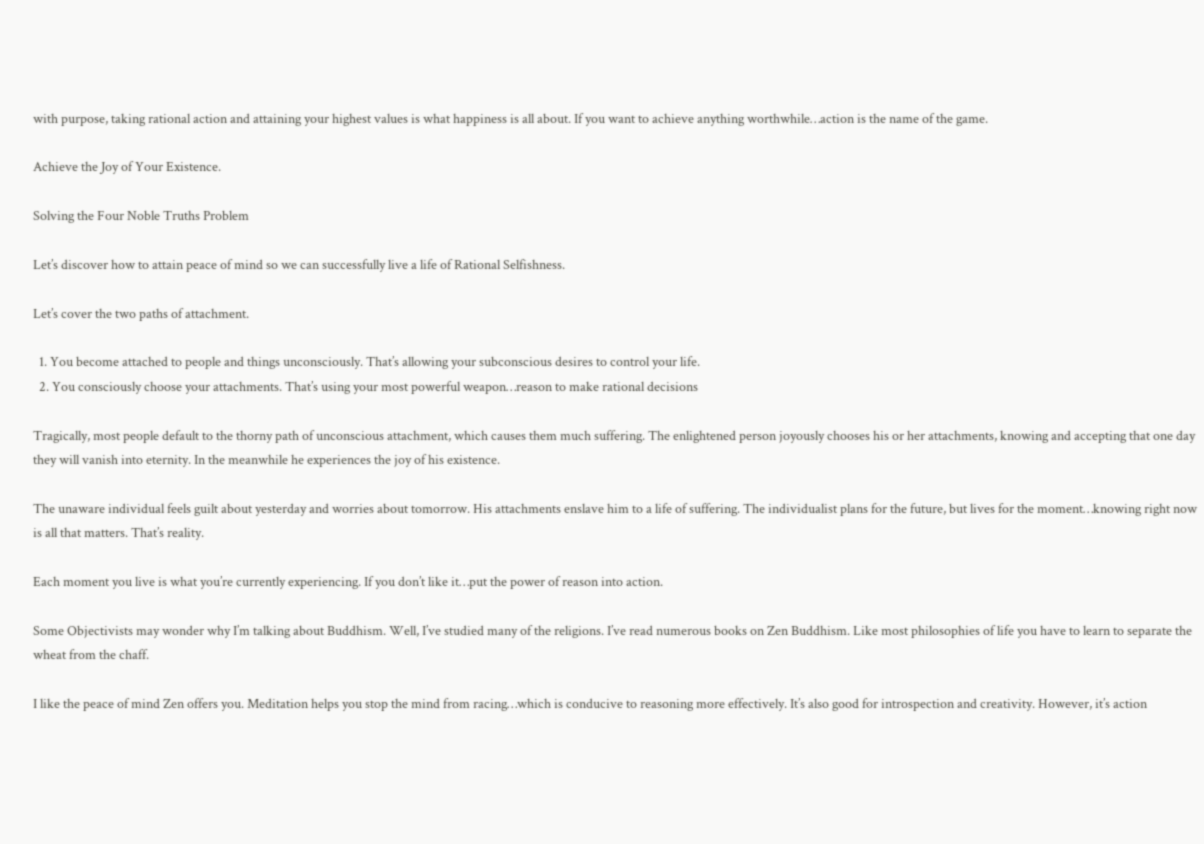with purpose, taking rational action and attaining your highest values is what happiness is all about. If you want to achieve anything worthwhile…action is the name of the game.

Achieve the Joy of Your Existence.

Solving the Four Noble Truths Problem

Let’s discover how to attain peace of mind so we can successfully live a life of Rational Selfishness.

Let’s cover the two paths of attachment.

  1. You become attached to people and things unconsciously. That’s allowing your subconscious desires to control your life.
  2. You consciously choose your attachments. That’s using your most powerful weapon…reason to make rational decisions

Tragically, most people default to the thorny path of unconscious attachment, which causes them much suffering. The enlightened person joyously chooses his or her attachments, knowing and accepting that one day they will vanish into eternity. In the meanwhile he experiences the joy of his existence.

The unaware individual feels guilt about yesterday and worries about tomorrow. His attachments enslave him to a life of suffering. The individualist plans for the future, but lives for the moment…knowing right now is all that matters. That’s reality.

Each moment you live is what you’re currently experiencing. If you don’t like it…put the power of reason into action.

Some Objectivists may wonder why I’m talking about Buddhism. Well, I’ve studied many of the religions. I’ve read numerous books on Zen Buddhism. Like most philosophies of life you have to learn to separate the wheat from the chaff.

I like the peace of mind Zen offers you. Meditation helps you stop the mind from racing…which is conducive to reasoning more effectively. It’s also good for introspection and creativity. However, it’s action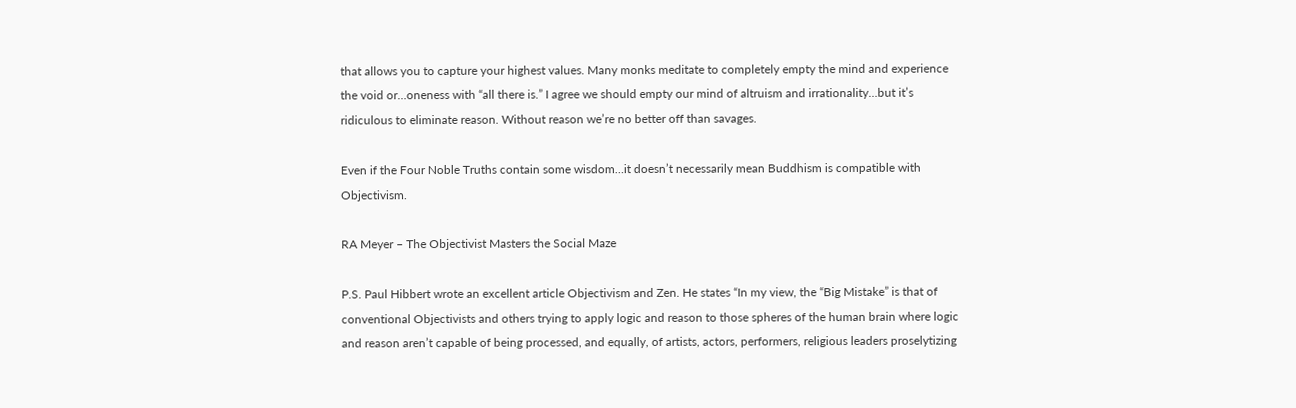that allows you to capture your highest values. Many monks meditate to completely empty the mind and experience the void or…oneness with “all there is.” I agree we should empty our mind of altruism and irrationality…but it’s ridiculous to eliminate reason. Without reason we’re no better off than savages.

Even if the Four Noble Truths contain some wisdom…it doesn’t necessarily mean Buddhism is compatible with Objectivism.

RA Meyer – The Objectivist Masters the Social Maze

P.S. Paul Hibbert wrote an excellent article Objectivism and Zen. He states “In my view, the “Big Mistake” is that of conventional Objectivists and others trying to apply logic and reason to those spheres of the human brain where logic and reason aren’t capable of being processed, and equally, of artists, actors, performers, religious leaders proselytizing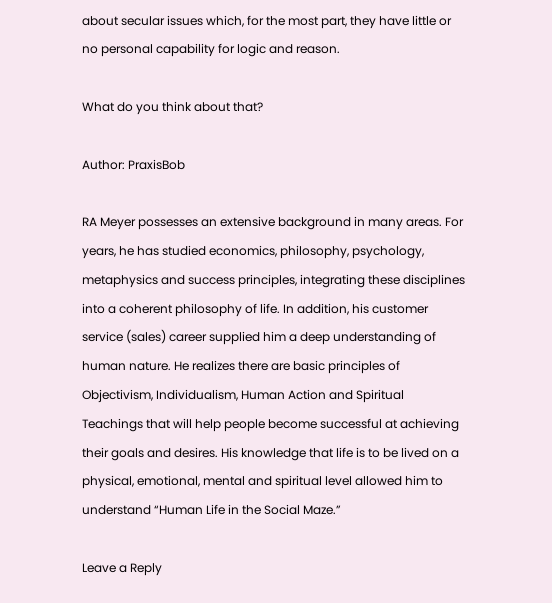about secular issues which, for the most part, they have little or no personal capability for logic and reason.

What do you think about that?

Author: PraxisBob

RA Meyer possesses an extensive background in many areas. For years, he has studied economics, philosophy, psychology, metaphysics and success principles, integrating these disciplines into a coherent philosophy of life. In addition, his customer service (sales) career supplied him a deep understanding of human nature. He realizes there are basic principles of Objectivism, Individualism, Human Action and Spiritual Teachings that will help people become successful at achieving their goals and desires. His knowledge that life is to be lived on a physical, emotional, mental and spiritual level allowed him to understand “Human Life in the Social Maze.”

Leave a Reply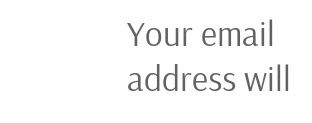Your email address will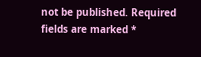not be published. Required fields are marked *